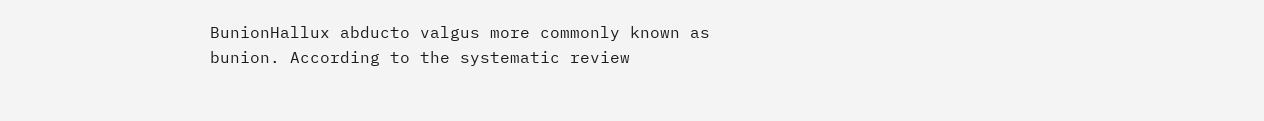BunionHallux abducto valgus more commonly known as bunion. According to the systematic review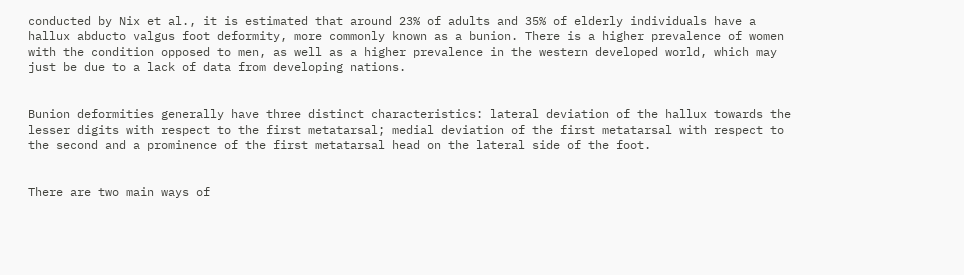conducted by Nix et al., it is estimated that around 23% of adults and 35% of elderly individuals have a hallux abducto valgus foot deformity, more commonly known as a bunion. There is a higher prevalence of women with the condition opposed to men, as well as a higher prevalence in the western developed world, which may just be due to a lack of data from developing nations.


Bunion deformities generally have three distinct characteristics: lateral deviation of the hallux towards the lesser digits with respect to the first metatarsal; medial deviation of the first metatarsal with respect to the second and a prominence of the first metatarsal head on the lateral side of the foot.


There are two main ways of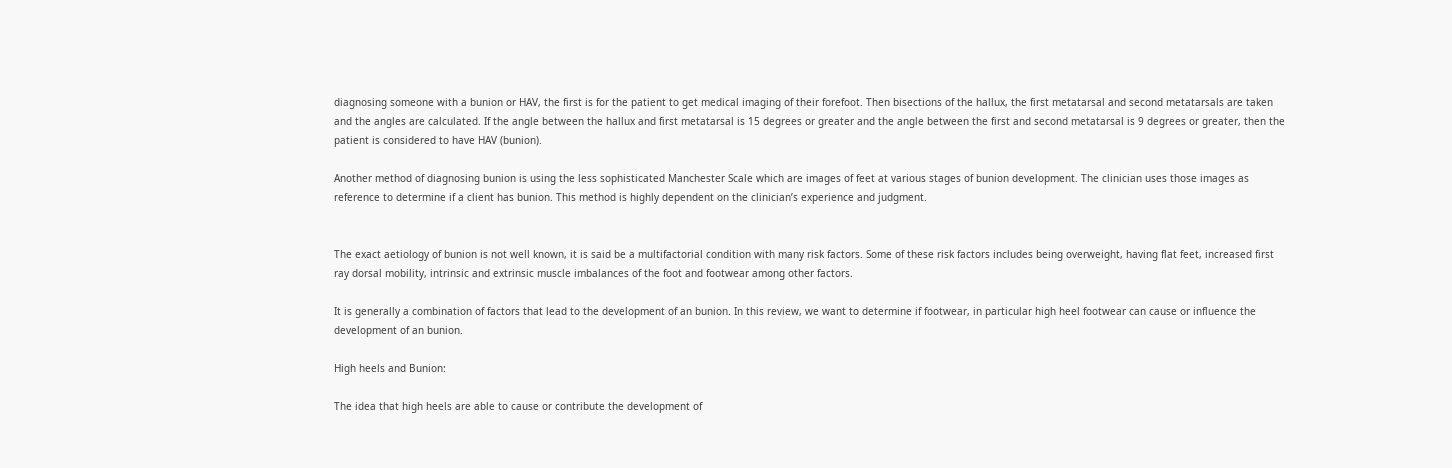diagnosing someone with a bunion or HAV, the first is for the patient to get medical imaging of their forefoot. Then bisections of the hallux, the first metatarsal and second metatarsals are taken and the angles are calculated. If the angle between the hallux and first metatarsal is 15 degrees or greater and the angle between the first and second metatarsal is 9 degrees or greater, then the patient is considered to have HAV (bunion).

Another method of diagnosing bunion is using the less sophisticated Manchester Scale which are images of feet at various stages of bunion development. The clinician uses those images as reference to determine if a client has bunion. This method is highly dependent on the clinician’s experience and judgment.


The exact aetiology of bunion is not well known, it is said be a multifactorial condition with many risk factors. Some of these risk factors includes being overweight, having flat feet, increased first ray dorsal mobility, intrinsic and extrinsic muscle imbalances of the foot and footwear among other factors.

It is generally a combination of factors that lead to the development of an bunion. In this review, we want to determine if footwear, in particular high heel footwear can cause or influence the development of an bunion.

High heels and Bunion:

The idea that high heels are able to cause or contribute the development of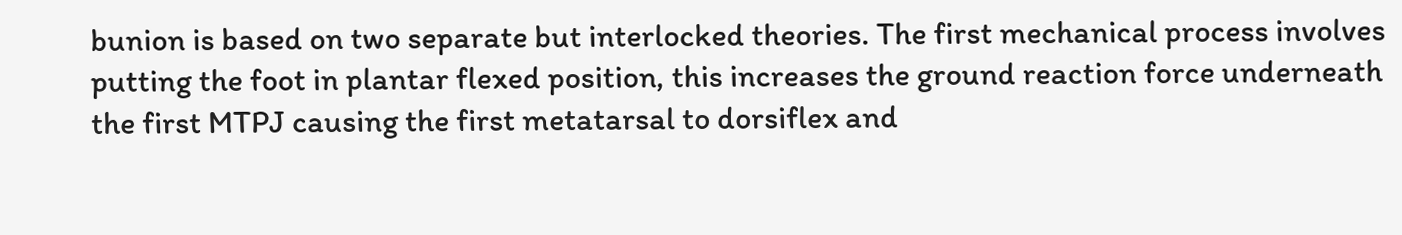bunion is based on two separate but interlocked theories. The first mechanical process involves putting the foot in plantar flexed position, this increases the ground reaction force underneath the first MTPJ causing the first metatarsal to dorsiflex and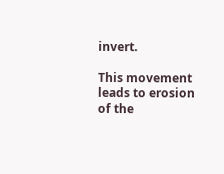invert.

This movement leads to erosion of the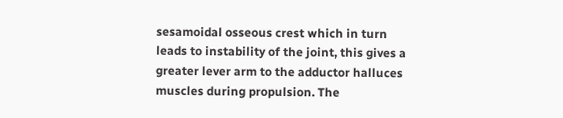sesamoidal osseous crest which in turn leads to instability of the joint, this gives a greater lever arm to the adductor halluces muscles during propulsion. The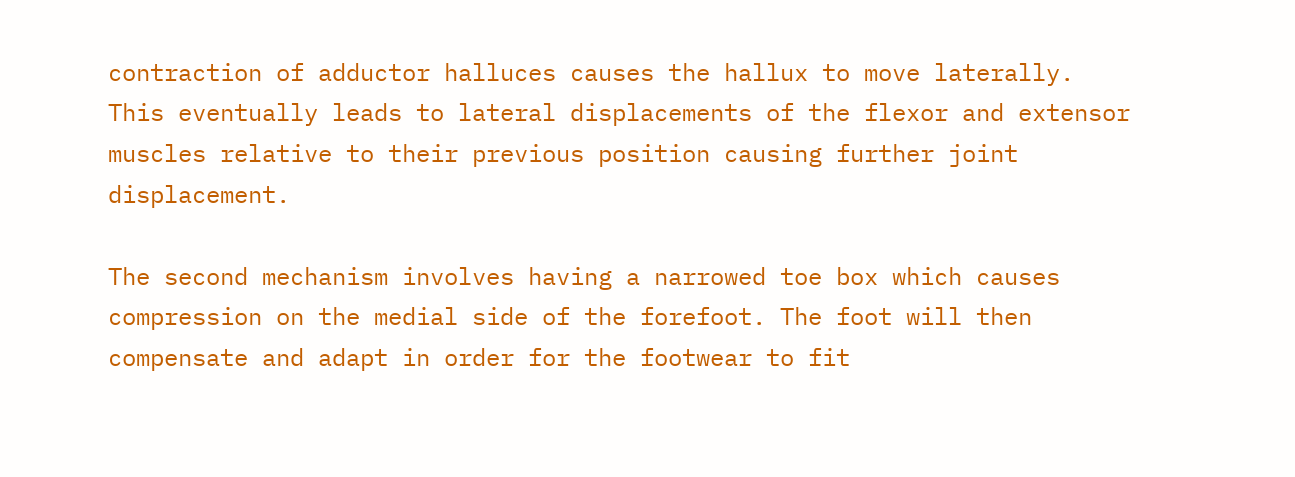contraction of adductor halluces causes the hallux to move laterally. This eventually leads to lateral displacements of the flexor and extensor muscles relative to their previous position causing further joint displacement.

The second mechanism involves having a narrowed toe box which causes compression on the medial side of the forefoot. The foot will then compensate and adapt in order for the footwear to fit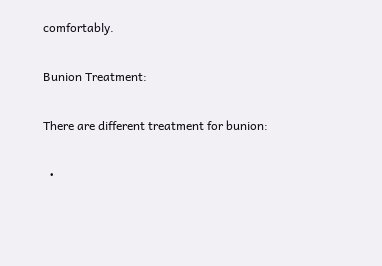comfortably.

Bunion Treatment:

There are different treatment for bunion:

  •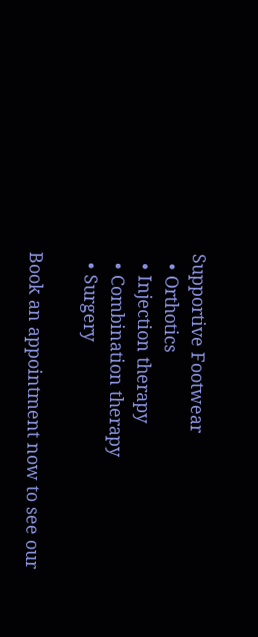Supportive Footwear
  • Orthotics
  • Injection therapy
  • Combination therapy
  • Surgery

Book an appointment now to see our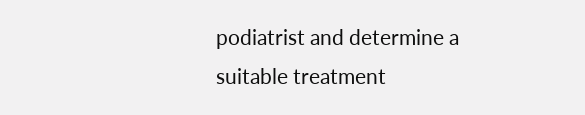podiatrist and determine a suitable treatment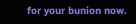for your bunion now.